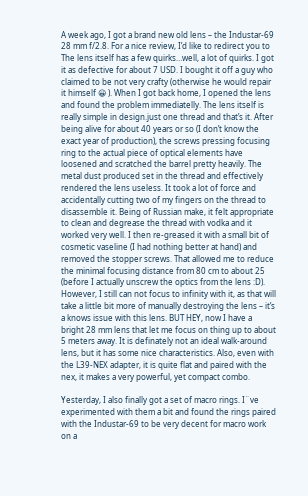A week ago, I got a brand new old lens – the Industar-69 28 mm f/2.8. For a nice review, I’d like to redirect you to The lens itself has a few quirks…well, a lot of quirks. I got it as defective for about 7 USD. I bought it off a guy who claimed to be not very crafty (otherwise he would repair it himself 😀 ). When I got back home, I opened the lens and found the problem immediatelly. The lens itself is really simple in design.just one thread and that’s it. After being alive for about 40 years or so (I don’t know the exact year of production), the screws pressing focusing ring to the actual piece of optical elements have loosened and scratched the barrel pretty heavily. The metal dust produced set in the thread and effectively rendered the lens useless. It took a lot of force and accidentally cutting two of my fingers on the thread to disassemble it. Being of Russian make, it felt appropriate to clean and degrease the thread with vodka and it worked very well. I then re-greased it with a small bit of cosmetic vaseline (I had nothing better at hand) and removed the stopper screws. That allowed me to reduce the minimal focusing distance from 80 cm to about 25 (before I actually unscrew the optics from the lens :D). However, I still can not focus to infinity with it, as that will take a little bit more of manually destroying the lens – it’s a knows issue with this lens. BUT HEY, now I have a bright 28 mm lens that let me focus on thing up to about 5 meters away. It is definately not an ideal walk-around lens, but it has some nice characteristics. Also, even with the L39-NEX adapter, it is quite flat and paired with the nex, it makes a very powerful, yet compact combo.

Yesterday, I also finally got a set of macro rings. I¨ve experimented with them a bit and found the rings paired with the Industar-69 to be very decent for macro work on a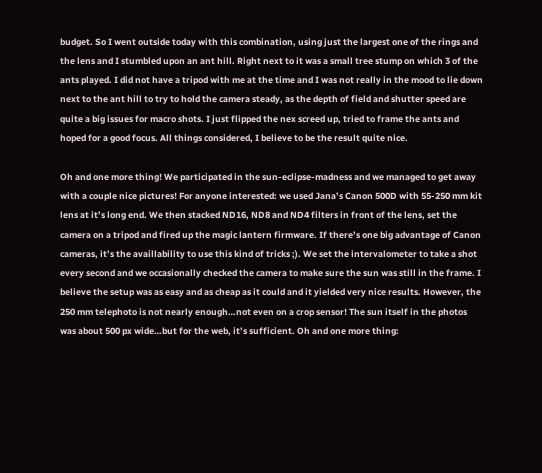budget. So I went outside today with this combination, using just the largest one of the rings and the lens and I stumbled upon an ant hill. Right next to it was a small tree stump on which 3 of the ants played. I did not have a tripod with me at the time and I was not really in the mood to lie down next to the ant hill to try to hold the camera steady, as the depth of field and shutter speed are quite a big issues for macro shots. I just flipped the nex screed up, tried to frame the ants and hoped for a good focus. All things considered, I believe to be the result quite nice.

Oh and one more thing! We participated in the sun-eclipse-madness and we managed to get away with a couple nice pictures! For anyone interested: we used Jana’s Canon 500D with 55-250 mm kit lens at it’s long end. We then stacked ND16, ND8 and ND4 filters in front of the lens, set the camera on a tripod and fired up the magic lantern firmware. If there’s one big advantage of Canon cameras, it’s the availlability to use this kind of tricks ;). We set the intervalometer to take a shot every second and we occasionally checked the camera to make sure the sun was still in the frame. I believe the setup was as easy and as cheap as it could and it yielded very nice results. However, the 250 mm telephoto is not nearly enough…not even on a crop sensor! The sun itself in the photos was about 500 px wide…but for the web, it’s sufficient. Oh and one more thing: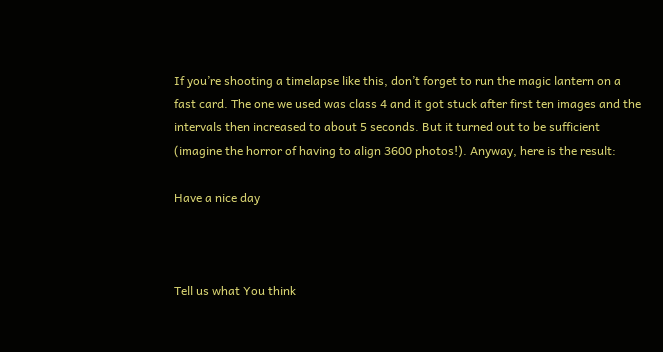If you’re shooting a timelapse like this, don’t forget to run the magic lantern on a fast card. The one we used was class 4 and it got stuck after first ten images and the intervals then increased to about 5 seconds. But it turned out to be sufficient (imagine the horror of having to align 3600 photos!). Anyway, here is the result:

Have a nice day



Tell us what You think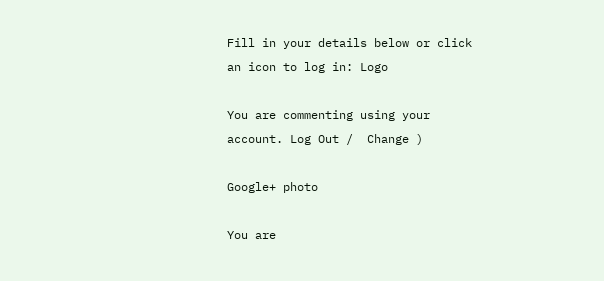Fill in your details below or click an icon to log in: Logo

You are commenting using your account. Log Out /  Change )

Google+ photo

You are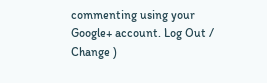commenting using your Google+ account. Log Out /  Change )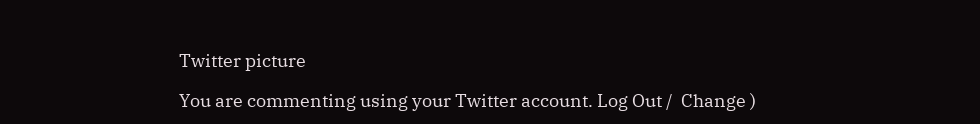Twitter picture

You are commenting using your Twitter account. Log Out /  Change )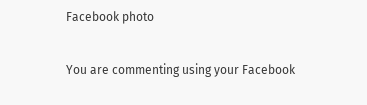Facebook photo

You are commenting using your Facebook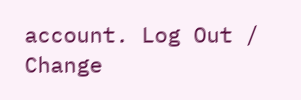account. Log Out /  Change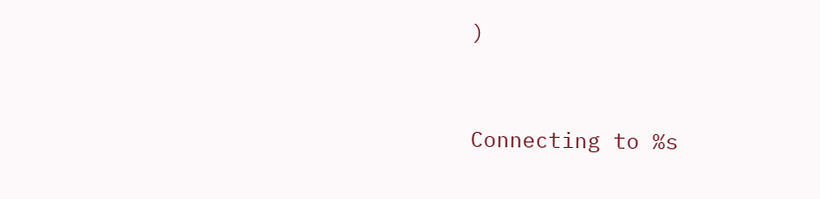)


Connecting to %s